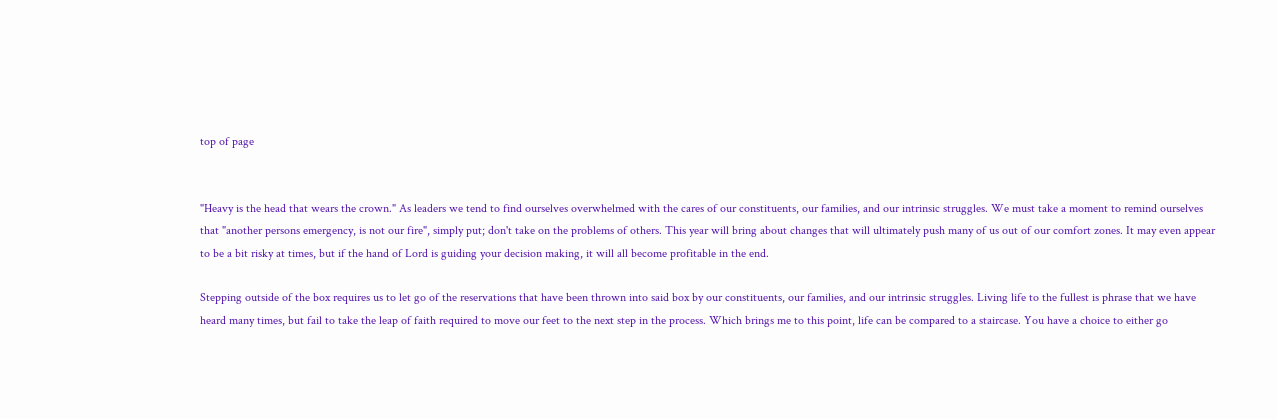top of page


"Heavy is the head that wears the crown." As leaders we tend to find ourselves overwhelmed with the cares of our constituents, our families, and our intrinsic struggles. We must take a moment to remind ourselves that "another persons emergency, is not our fire", simply put; don't take on the problems of others. This year will bring about changes that will ultimately push many of us out of our comfort zones. It may even appear to be a bit risky at times, but if the hand of Lord is guiding your decision making, it will all become profitable in the end.

Stepping outside of the box requires us to let go of the reservations that have been thrown into said box by our constituents, our families, and our intrinsic struggles. Living life to the fullest is phrase that we have heard many times, but fail to take the leap of faith required to move our feet to the next step in the process. Which brings me to this point, life can be compared to a staircase. You have a choice to either go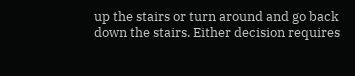up the stairs or turn around and go back down the stairs. Either decision requires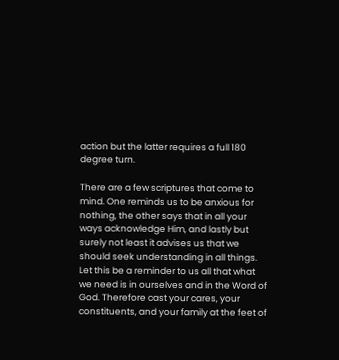action but the latter requires a full 180 degree turn.

There are a few scriptures that come to mind. One reminds us to be anxious for nothing, the other says that in all your ways acknowledge Him, and lastly but surely not least it advises us that we should seek understanding in all things. Let this be a reminder to us all that what we need is in ourselves and in the Word of God. Therefore cast your cares, your constituents, and your family at the feet of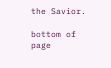the Savior.

bottom of page